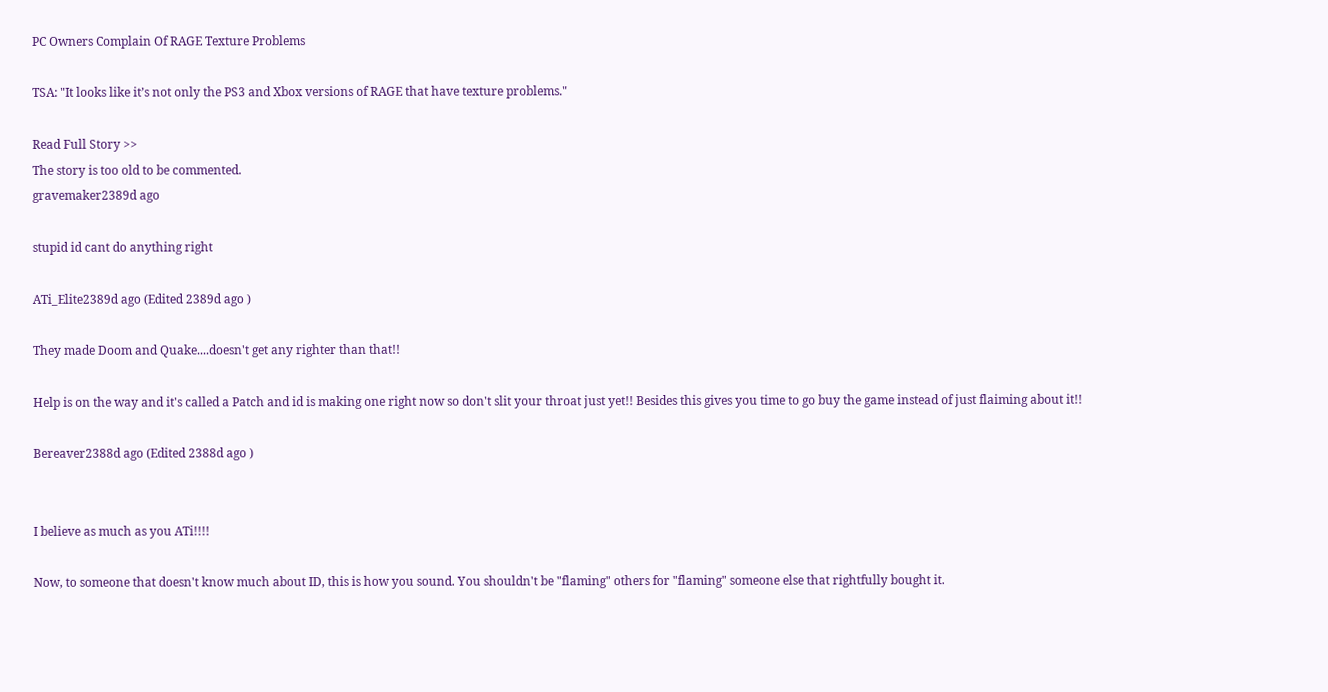PC Owners Complain Of RAGE Texture Problems

TSA: "It looks like it’s not only the PS3 and Xbox versions of RAGE that have texture problems."

Read Full Story >>
The story is too old to be commented.
gravemaker2389d ago

stupid id cant do anything right

ATi_Elite2389d ago (Edited 2389d ago )

They made Doom and Quake....doesn't get any righter than that!!

Help is on the way and it's called a Patch and id is making one right now so don't slit your throat just yet!! Besides this gives you time to go buy the game instead of just flaiming about it!!

Bereaver2388d ago (Edited 2388d ago )


I believe as much as you ATi!!!!

Now, to someone that doesn't know much about ID, this is how you sound. You shouldn't be "flaming" others for "flaming" someone else that rightfully bought it.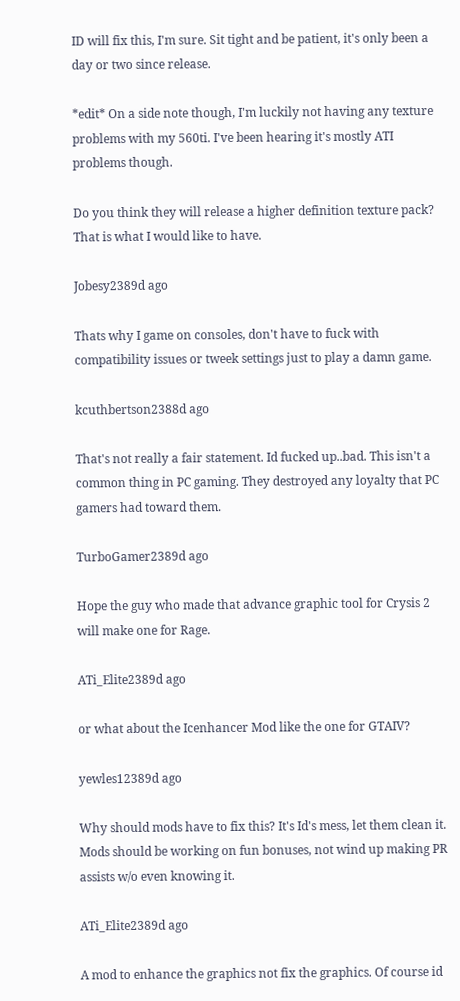ID will fix this, I'm sure. Sit tight and be patient, it's only been a day or two since release.

*edit* On a side note though, I'm luckily not having any texture problems with my 560ti. I've been hearing it's mostly ATI problems though.

Do you think they will release a higher definition texture pack? That is what I would like to have.

Jobesy2389d ago

Thats why I game on consoles, don't have to fuck with compatibility issues or tweek settings just to play a damn game.

kcuthbertson2388d ago

That's not really a fair statement. Id fucked up..bad. This isn't a common thing in PC gaming. They destroyed any loyalty that PC gamers had toward them.

TurboGamer2389d ago

Hope the guy who made that advance graphic tool for Crysis 2 will make one for Rage.

ATi_Elite2389d ago

or what about the Icenhancer Mod like the one for GTAIV?

yewles12389d ago

Why should mods have to fix this? It's Id's mess, let them clean it. Mods should be working on fun bonuses, not wind up making PR assists w/o even knowing it.

ATi_Elite2389d ago

A mod to enhance the graphics not fix the graphics. Of course id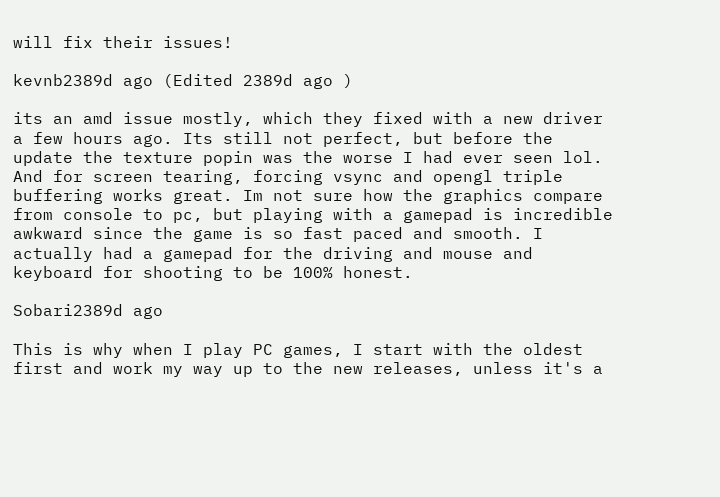will fix their issues!

kevnb2389d ago (Edited 2389d ago )

its an amd issue mostly, which they fixed with a new driver a few hours ago. Its still not perfect, but before the update the texture popin was the worse I had ever seen lol. And for screen tearing, forcing vsync and opengl triple buffering works great. Im not sure how the graphics compare from console to pc, but playing with a gamepad is incredible awkward since the game is so fast paced and smooth. I actually had a gamepad for the driving and mouse and keyboard for shooting to be 100% honest.

Sobari2389d ago

This is why when I play PC games, I start with the oldest first and work my way up to the new releases, unless it's a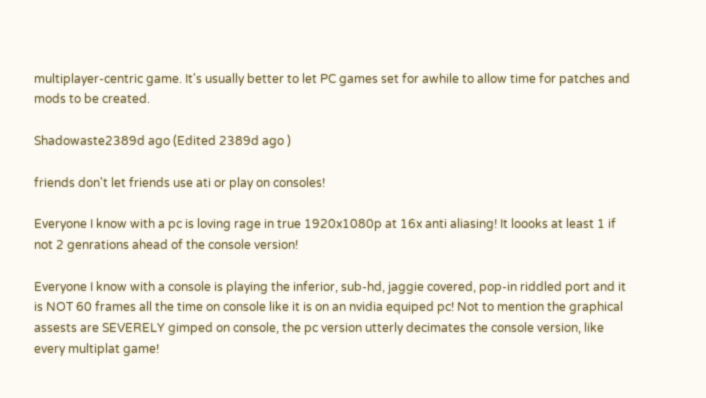multiplayer-centric game. It's usually better to let PC games set for awhile to allow time for patches and mods to be created.

Shadowaste2389d ago (Edited 2389d ago )

friends don't let friends use ati or play on consoles!

Everyone I know with a pc is loving rage in true 1920x1080p at 16x anti aliasing! It loooks at least 1 if not 2 genrations ahead of the console version!

Everyone I know with a console is playing the inferior, sub-hd, jaggie covered, pop-in riddled port and it is NOT 60 frames all the time on console like it is on an nvidia equiped pc! Not to mention the graphical assests are SEVERELY gimped on console, the pc version utterly decimates the console version, like every multiplat game!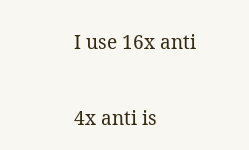I use 16x anti

4x anti is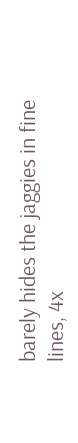barely hides the jaggies in fine lines, 4x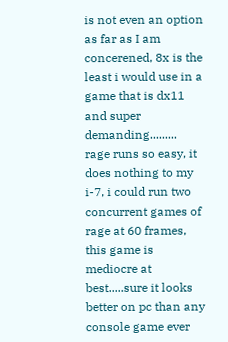is not even an option as far as I am concerened, 8x is the least i would use in a game that is dx11 and super demanding......... rage runs so easy, it does nothing to my i-7, i could run two concurrent games of rage at 60 frames, this game is mediocre at best.....sure it looks better on pc than any console game ever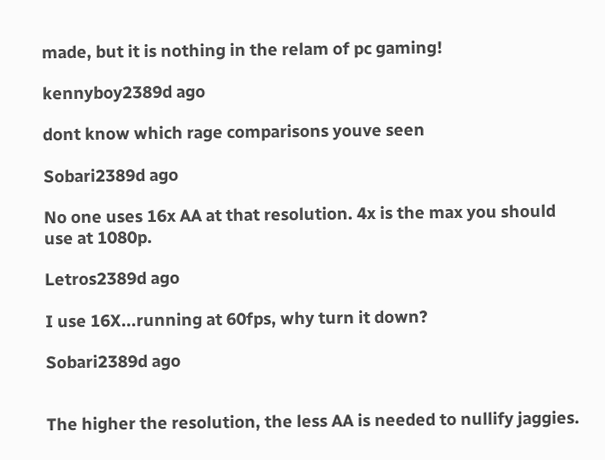made, but it is nothing in the relam of pc gaming!

kennyboy2389d ago

dont know which rage comparisons youve seen

Sobari2389d ago

No one uses 16x AA at that resolution. 4x is the max you should use at 1080p.

Letros2389d ago

I use 16X...running at 60fps, why turn it down?

Sobari2389d ago


The higher the resolution, the less AA is needed to nullify jaggies.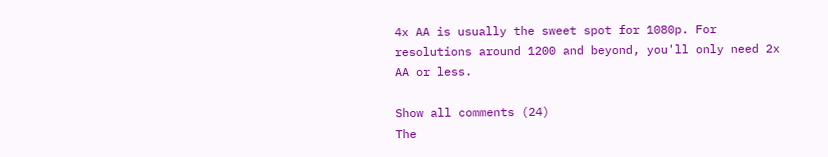4x AA is usually the sweet spot for 1080p. For resolutions around 1200 and beyond, you'll only need 2x AA or less.

Show all comments (24)
The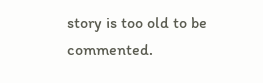story is too old to be commented.